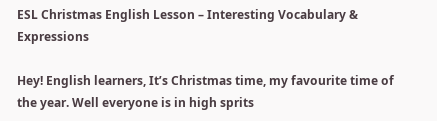ESL Christmas English Lesson – Interesting Vocabulary & Expressions

Hey! English learners, It’s Christmas time, my favourite time of the year. Well everyone is in high sprits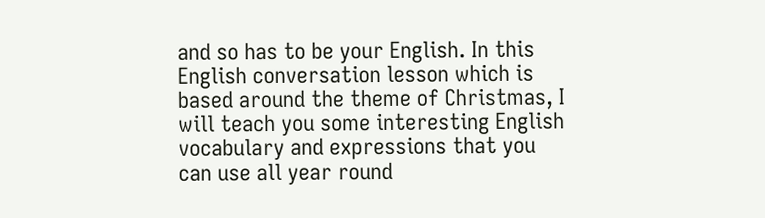and so has to be your English. In this English conversation lesson which is based around the theme of Christmas, I will teach you some interesting English vocabulary and expressions that you can use all year round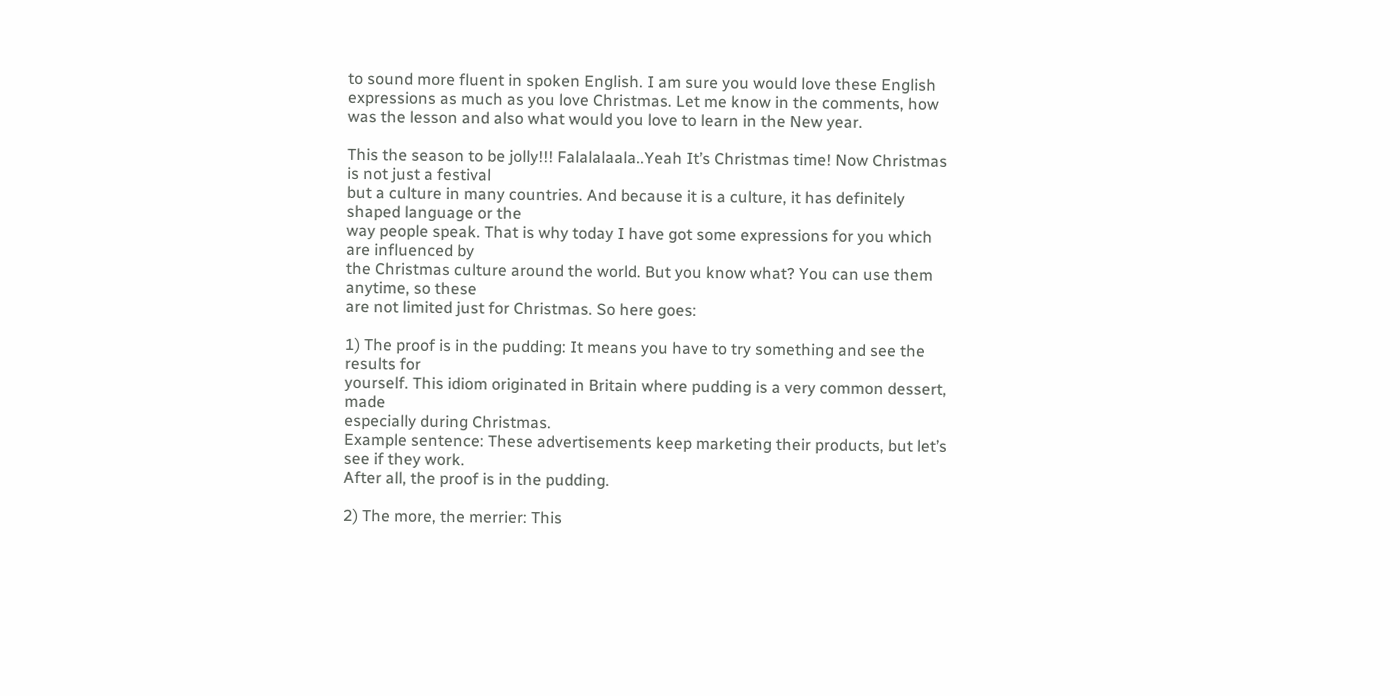to sound more fluent in spoken English. I am sure you would love these English expressions as much as you love Christmas. Let me know in the comments, how was the lesson and also what would you love to learn in the New year.

This the season to be jolly!!! Falalalaala..Yeah It’s Christmas time! Now Christmas is not just a festival
but a culture in many countries. And because it is a culture, it has definitely shaped language or the
way people speak. That is why today I have got some expressions for you which are influenced by
the Christmas culture around the world. But you know what? You can use them anytime, so these
are not limited just for Christmas. So here goes:

1) The proof is in the pudding: It means you have to try something and see the results for
yourself. This idiom originated in Britain where pudding is a very common dessert, made
especially during Christmas.
Example sentence: These advertisements keep marketing their products, but let’s see if they work.
After all, the proof is in the pudding.

2) The more, the merrier: This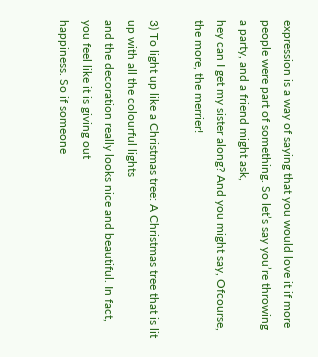expression is a way of saying that you would love it if more
people were part of something. So let’s say you’re throwing a party, and a friend might ask,
hey can I get my sister along? And you might say, Ofcourse, the more, the merrier!

3) To light up like a Christmas tree: A Christmas tree that is lit up with all the colourful lights
and the decoration really looks nice and beautiful. In fact, you feel like it is giving out
happiness. So if someone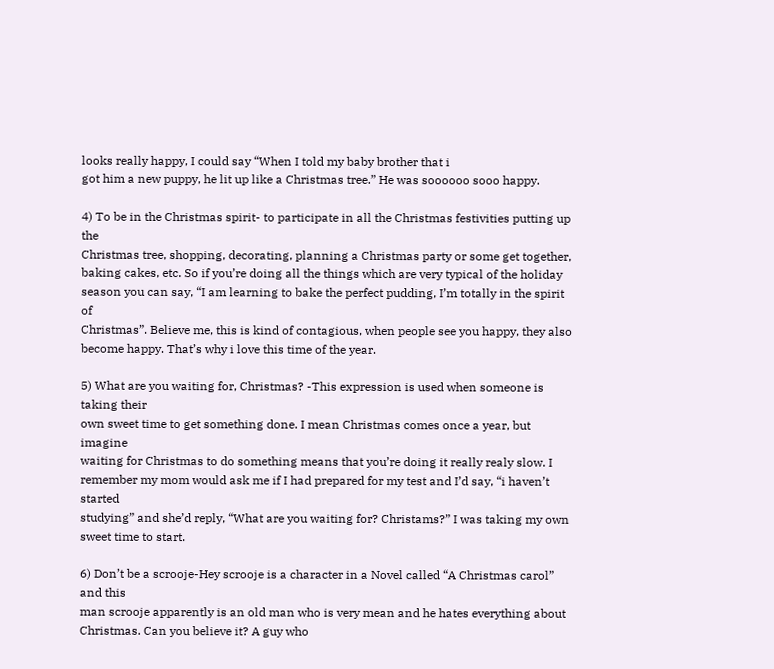looks really happy, I could say “When I told my baby brother that i
got him a new puppy, he lit up like a Christmas tree.” He was soooooo sooo happy.

4) To be in the Christmas spirit- to participate in all the Christmas festivities putting up the
Christmas tree, shopping, decorating, planning a Christmas party or some get together,
baking cakes, etc. So if you’re doing all the things which are very typical of the holiday
season you can say, “I am learning to bake the perfect pudding, I’m totally in the spirit of
Christmas”. Believe me, this is kind of contagious, when people see you happy, they also
become happy. That’s why i love this time of the year.

5) What are you waiting for, Christmas? -This expression is used when someone is taking their
own sweet time to get something done. I mean Christmas comes once a year, but imagine
waiting for Christmas to do something means that you’re doing it really realy slow. I
remember my mom would ask me if I had prepared for my test and I’d say, “i haven’t started
studying” and she’d reply, “What are you waiting for? Christams?” I was taking my own
sweet time to start.

6) Don’t be a scrooje-Hey scrooje is a character in a Novel called “A Christmas carol” and this
man scrooje apparently is an old man who is very mean and he hates everything about
Christmas. Can you believe it? A guy who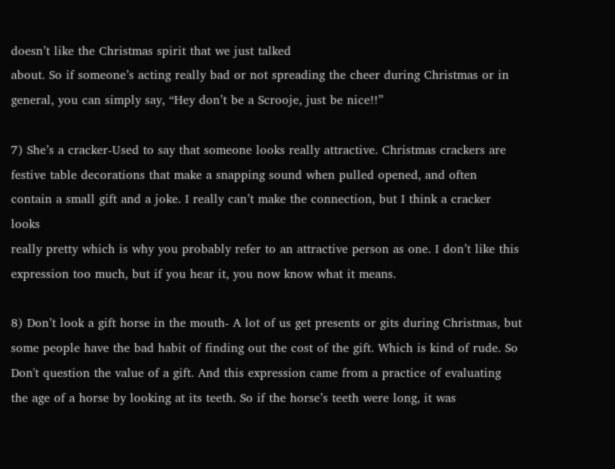doesn’t like the Christmas spirit that we just talked
about. So if someone’s acting really bad or not spreading the cheer during Christmas or in
general, you can simply say, “Hey don’t be a Scrooje, just be nice!!”

7) She’s a cracker-Used to say that someone looks really attractive. Christmas crackers are
festive table decorations that make a snapping sound when pulled opened, and often
contain a small gift and a joke. I really can’t make the connection, but I think a cracker looks
really pretty which is why you probably refer to an attractive person as one. I don’t like this
expression too much, but if you hear it, you now know what it means.

8) Don’t look a gift horse in the mouth- A lot of us get presents or gits during Christmas, but
some people have the bad habit of finding out the cost of the gift. Which is kind of rude. So
Don't question the value of a gift. And this expression came from a practice of evaluating
the age of a horse by looking at its teeth. So if the horse’s teeth were long, it was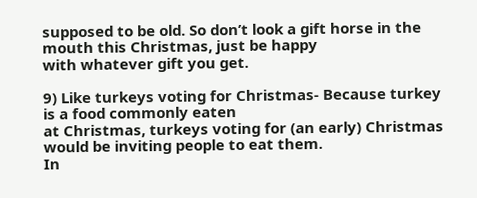supposed to be old. So don’t look a gift horse in the mouth this Christmas, just be happy
with whatever gift you get.

9) Like turkeys voting for Christmas- Because turkey is a food commonly eaten
at Christmas, turkeys voting for (an early) Christmas would be inviting people to eat them.
In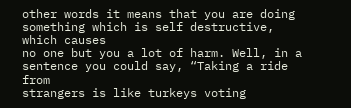other words it means that you are doing something which is self destructive, which causes
no one but you a lot of harm. Well, in a sentence you could say, “Taking a ride from
strangers is like turkeys voting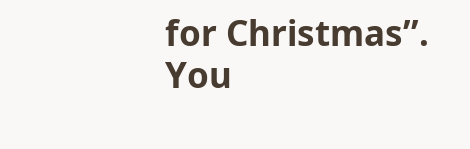for Christmas”. You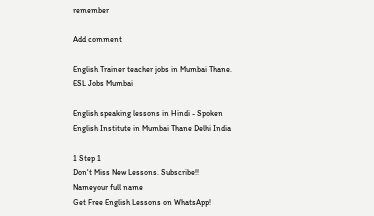remember

Add comment

English Trainer teacher jobs in Mumbai Thane. ESL Jobs Mumbai

English speaking lessons in Hindi - Spoken English Institute in Mumbai Thane Delhi India

1 Step 1
Don't Miss New Lessons. Subscribe!!
Nameyour full name
Get Free English Lessons on WhatsApp!